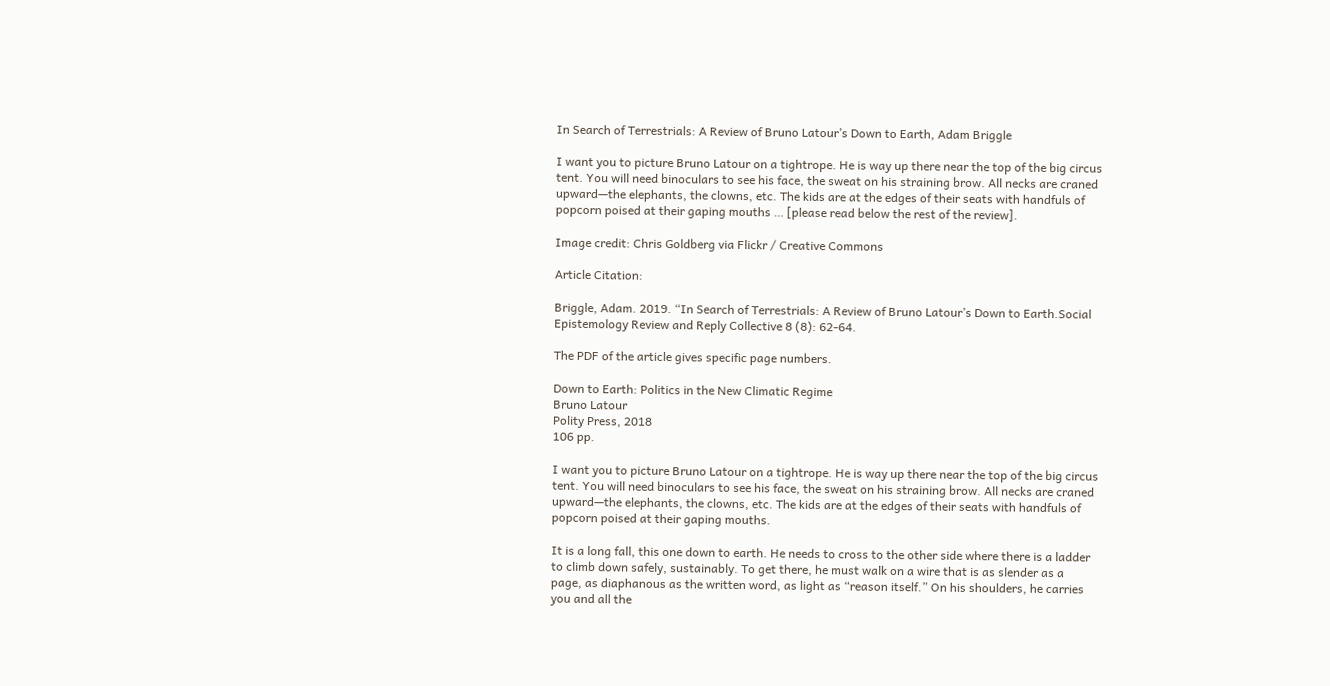In Search of Terrestrials: A Review of Bruno Latour’s Down to Earth, Adam Briggle

I want you to picture Bruno Latour on a tightrope. He is way up there near the top of the big circus tent. You will need binoculars to see his face, the sweat on his straining brow. All necks are craned upward—the elephants, the clowns, etc. The kids are at the edges of their seats with handfuls of popcorn poised at their gaping mouths … [please read below the rest of the review].

Image credit: Chris Goldberg via Flickr / Creative Commons

Article Citation:

Briggle, Adam. 2019. “In Search of Terrestrials: A Review of Bruno Latour’s Down to Earth.Social Epistemology Review and Reply Collective 8 (8): 62-64.

The PDF of the article gives specific page numbers.

Down to Earth: Politics in the New Climatic Regime
Bruno Latour
Polity Press, 2018
106 pp.

I want you to picture Bruno Latour on a tightrope. He is way up there near the top of the big circus tent. You will need binoculars to see his face, the sweat on his straining brow. All necks are craned upward—the elephants, the clowns, etc. The kids are at the edges of their seats with handfuls of popcorn poised at their gaping mouths.

It is a long fall, this one down to earth. He needs to cross to the other side where there is a ladder to climb down safely, sustainably. To get there, he must walk on a wire that is as slender as a page, as diaphanous as the written word, as light as “reason itself.” On his shoulders, he carries you and all the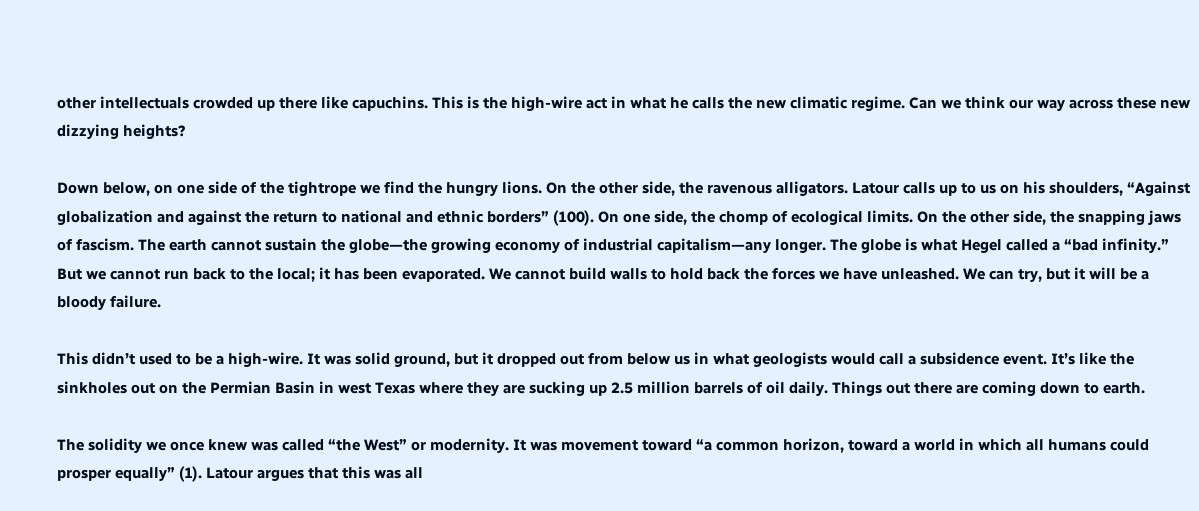other intellectuals crowded up there like capuchins. This is the high-wire act in what he calls the new climatic regime. Can we think our way across these new dizzying heights?

Down below, on one side of the tightrope we find the hungry lions. On the other side, the ravenous alligators. Latour calls up to us on his shoulders, “Against globalization and against the return to national and ethnic borders” (100). On one side, the chomp of ecological limits. On the other side, the snapping jaws of fascism. The earth cannot sustain the globe—the growing economy of industrial capitalism—any longer. The globe is what Hegel called a “bad infinity.” But we cannot run back to the local; it has been evaporated. We cannot build walls to hold back the forces we have unleashed. We can try, but it will be a bloody failure.

This didn’t used to be a high-wire. It was solid ground, but it dropped out from below us in what geologists would call a subsidence event. It’s like the sinkholes out on the Permian Basin in west Texas where they are sucking up 2.5 million barrels of oil daily. Things out there are coming down to earth.

The solidity we once knew was called “the West” or modernity. It was movement toward “a common horizon, toward a world in which all humans could prosper equally” (1). Latour argues that this was all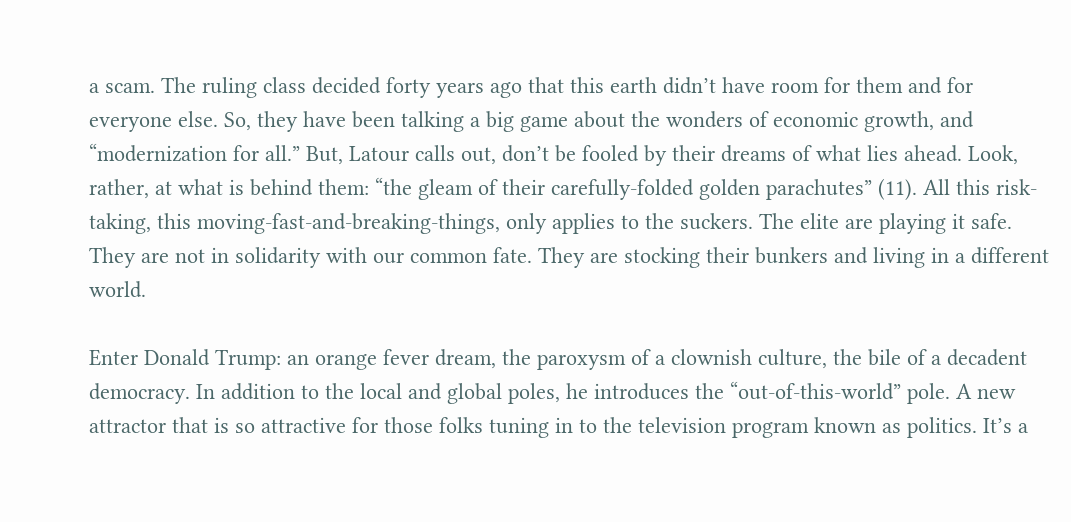a scam. The ruling class decided forty years ago that this earth didn’t have room for them and for everyone else. So, they have been talking a big game about the wonders of economic growth, and “modernization for all.” But, Latour calls out, don’t be fooled by their dreams of what lies ahead. Look, rather, at what is behind them: “the gleam of their carefully-folded golden parachutes” (11). All this risk-taking, this moving-fast-and-breaking-things, only applies to the suckers. The elite are playing it safe. They are not in solidarity with our common fate. They are stocking their bunkers and living in a different world.

Enter Donald Trump: an orange fever dream, the paroxysm of a clownish culture, the bile of a decadent democracy. In addition to the local and global poles, he introduces the “out-of-this-world” pole. A new attractor that is so attractive for those folks tuning in to the television program known as politics. It’s a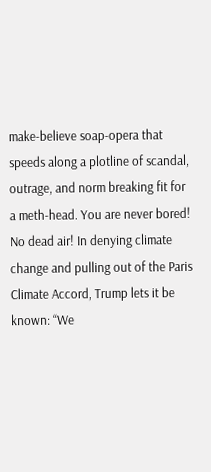make-believe soap-opera that speeds along a plotline of scandal, outrage, and norm breaking fit for a meth-head. You are never bored! No dead air! In denying climate change and pulling out of the Paris Climate Accord, Trump lets it be known: “We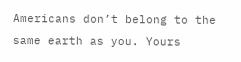Americans don’t belong to the same earth as you. Yours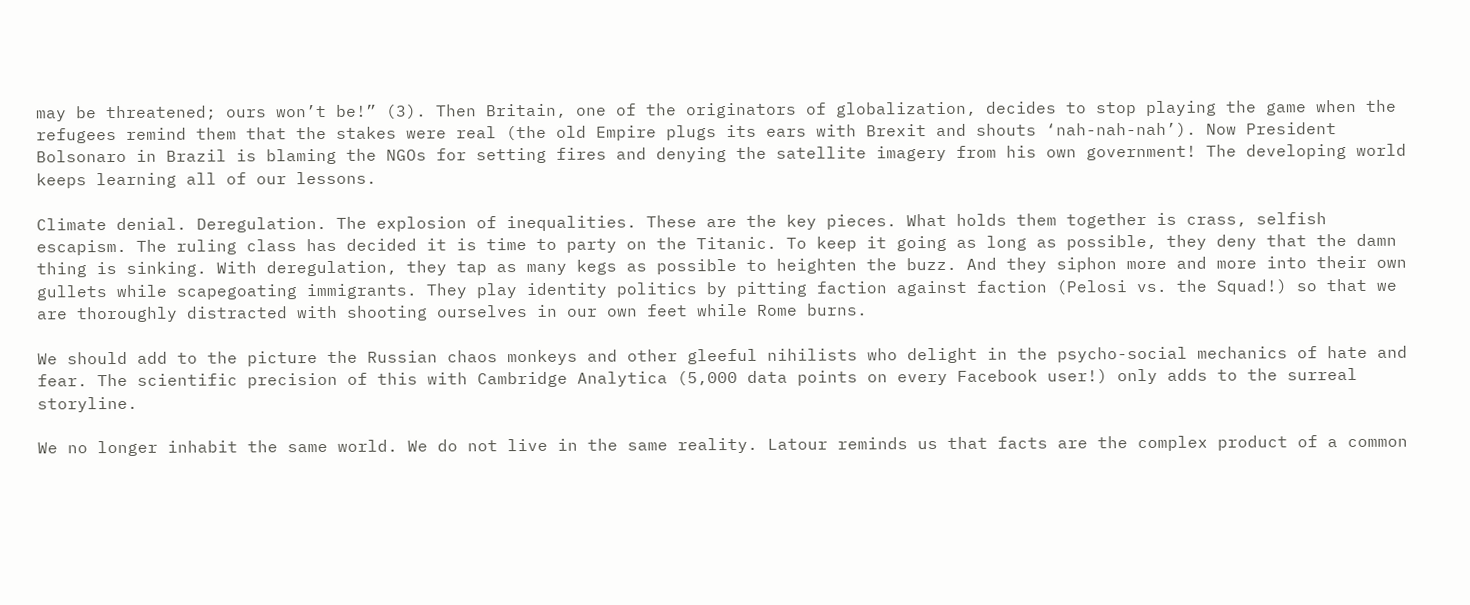may be threatened; ours won’t be!” (3). Then Britain, one of the originators of globalization, decides to stop playing the game when the refugees remind them that the stakes were real (the old Empire plugs its ears with Brexit and shouts ‘nah-nah-nah’). Now President Bolsonaro in Brazil is blaming the NGOs for setting fires and denying the satellite imagery from his own government! The developing world keeps learning all of our lessons.

Climate denial. Deregulation. The explosion of inequalities. These are the key pieces. What holds them together is crass, selfish escapism. The ruling class has decided it is time to party on the Titanic. To keep it going as long as possible, they deny that the damn thing is sinking. With deregulation, they tap as many kegs as possible to heighten the buzz. And they siphon more and more into their own gullets while scapegoating immigrants. They play identity politics by pitting faction against faction (Pelosi vs. the Squad!) so that we are thoroughly distracted with shooting ourselves in our own feet while Rome burns.

We should add to the picture the Russian chaos monkeys and other gleeful nihilists who delight in the psycho-social mechanics of hate and fear. The scientific precision of this with Cambridge Analytica (5,000 data points on every Facebook user!) only adds to the surreal storyline.

We no longer inhabit the same world. We do not live in the same reality. Latour reminds us that facts are the complex product of a common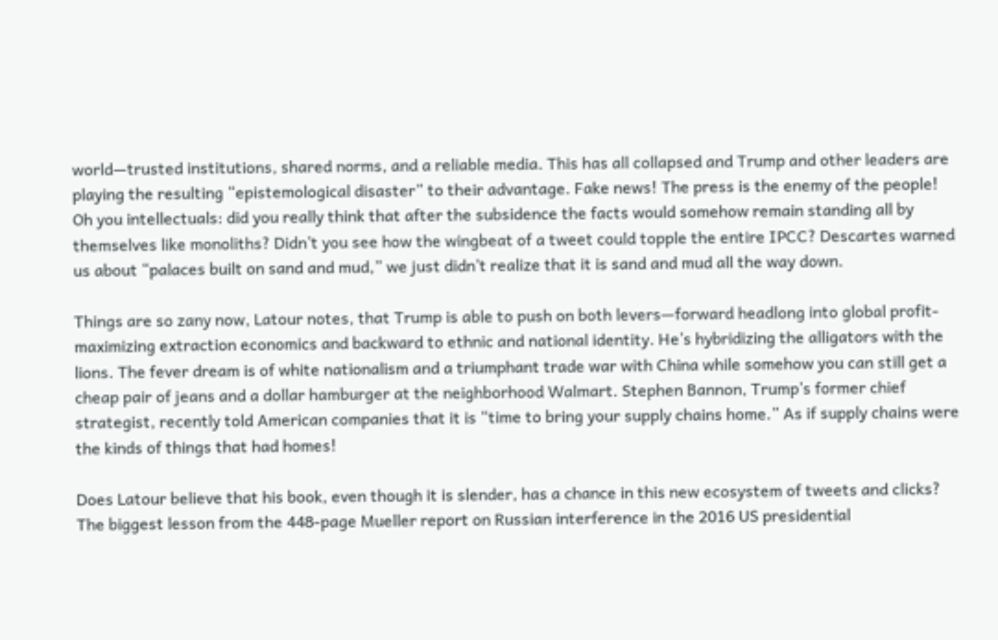world—trusted institutions, shared norms, and a reliable media. This has all collapsed and Trump and other leaders are playing the resulting “epistemological disaster” to their advantage. Fake news! The press is the enemy of the people! Oh you intellectuals: did you really think that after the subsidence the facts would somehow remain standing all by themselves like monoliths? Didn’t you see how the wingbeat of a tweet could topple the entire IPCC? Descartes warned us about “palaces built on sand and mud,” we just didn’t realize that it is sand and mud all the way down.

Things are so zany now, Latour notes, that Trump is able to push on both levers—forward headlong into global profit-maximizing extraction economics and backward to ethnic and national identity. He’s hybridizing the alligators with the lions. The fever dream is of white nationalism and a triumphant trade war with China while somehow you can still get a cheap pair of jeans and a dollar hamburger at the neighborhood Walmart. Stephen Bannon, Trump’s former chief strategist, recently told American companies that it is “time to bring your supply chains home.” As if supply chains were the kinds of things that had homes!

Does Latour believe that his book, even though it is slender, has a chance in this new ecosystem of tweets and clicks? The biggest lesson from the 448-page Mueller report on Russian interference in the 2016 US presidential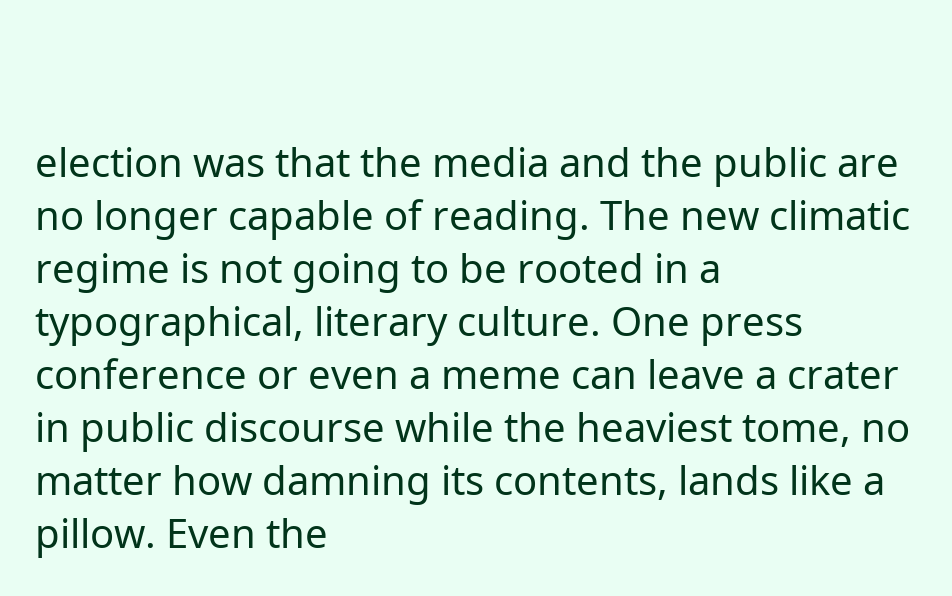election was that the media and the public are no longer capable of reading. The new climatic regime is not going to be rooted in a typographical, literary culture. One press conference or even a meme can leave a crater in public discourse while the heaviest tome, no matter how damning its contents, lands like a pillow. Even the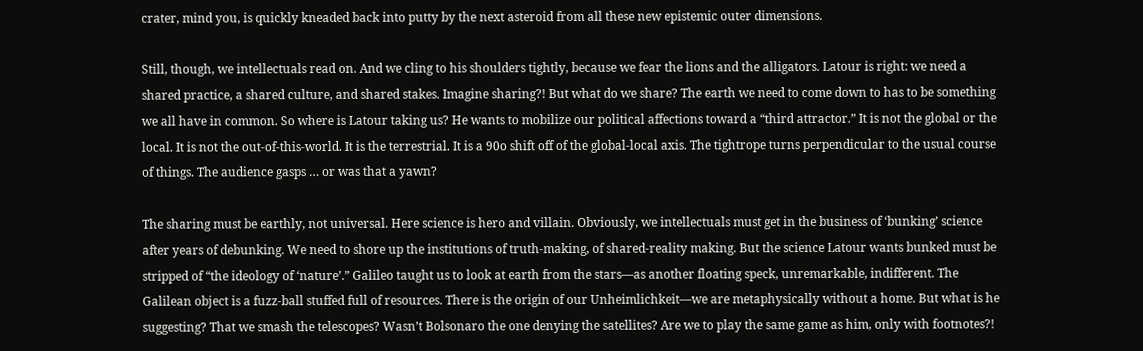crater, mind you, is quickly kneaded back into putty by the next asteroid from all these new epistemic outer dimensions.

Still, though, we intellectuals read on. And we cling to his shoulders tightly, because we fear the lions and the alligators. Latour is right: we need a shared practice, a shared culture, and shared stakes. Imagine sharing?! But what do we share? The earth we need to come down to has to be something we all have in common. So where is Latour taking us? He wants to mobilize our political affections toward a “third attractor.” It is not the global or the local. It is not the out-of-this-world. It is the terrestrial. It is a 90o shift off of the global-local axis. The tightrope turns perpendicular to the usual course of things. The audience gasps … or was that a yawn?

The sharing must be earthly, not universal. Here science is hero and villain. Obviously, we intellectuals must get in the business of ‘bunking’ science after years of debunking. We need to shore up the institutions of truth-making, of shared-reality making. But the science Latour wants bunked must be stripped of “the ideology of ‘nature’.” Galileo taught us to look at earth from the stars—as another floating speck, unremarkable, indifferent. The Galilean object is a fuzz-ball stuffed full of resources. There is the origin of our Unheimlichkeit—we are metaphysically without a home. But what is he suggesting? That we smash the telescopes? Wasn’t Bolsonaro the one denying the satellites? Are we to play the same game as him, only with footnotes?!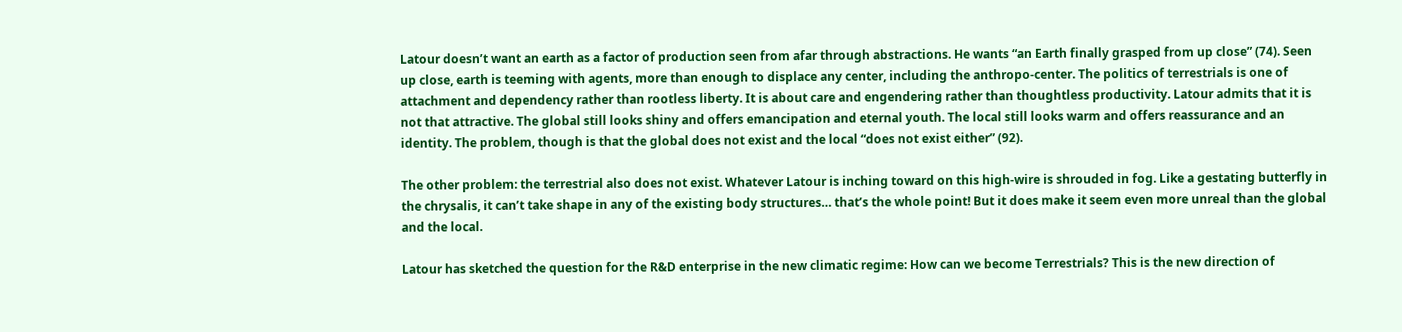Latour doesn’t want an earth as a factor of production seen from afar through abstractions. He wants “an Earth finally grasped from up close” (74). Seen up close, earth is teeming with agents, more than enough to displace any center, including the anthropo-center. The politics of terrestrials is one of attachment and dependency rather than rootless liberty. It is about care and engendering rather than thoughtless productivity. Latour admits that it is not that attractive. The global still looks shiny and offers emancipation and eternal youth. The local still looks warm and offers reassurance and an identity. The problem, though is that the global does not exist and the local “does not exist either” (92).

The other problem: the terrestrial also does not exist. Whatever Latour is inching toward on this high-wire is shrouded in fog. Like a gestating butterfly in the chrysalis, it can’t take shape in any of the existing body structures… that’s the whole point! But it does make it seem even more unreal than the global and the local.

Latour has sketched the question for the R&D enterprise in the new climatic regime: How can we become Terrestrials? This is the new direction of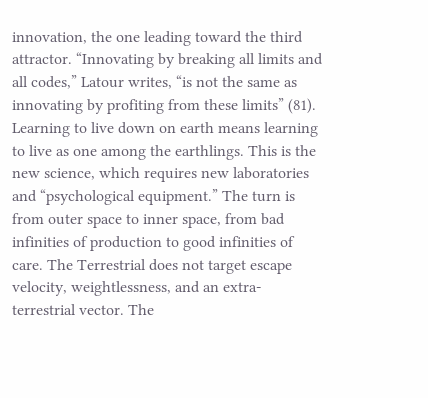innovation, the one leading toward the third attractor. “Innovating by breaking all limits and all codes,” Latour writes, “is not the same as innovating by profiting from these limits” (81). Learning to live down on earth means learning to live as one among the earthlings. This is the new science, which requires new laboratories and “psychological equipment.” The turn is from outer space to inner space, from bad infinities of production to good infinities of care. The Terrestrial does not target escape velocity, weightlessness, and an extra-terrestrial vector. The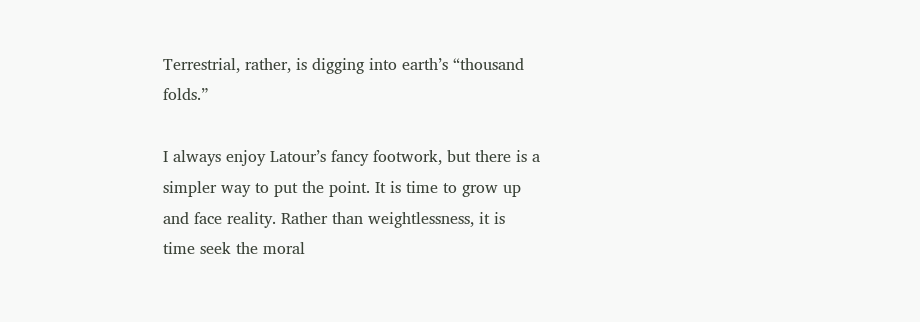Terrestrial, rather, is digging into earth’s “thousand folds.”

I always enjoy Latour’s fancy footwork, but there is a simpler way to put the point. It is time to grow up and face reality. Rather than weightlessness, it is time seek the moral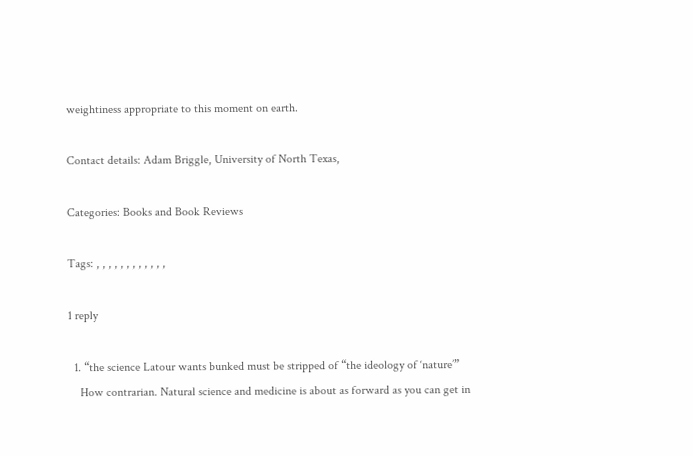weightiness appropriate to this moment on earth.

Contact details: Adam Briggle, University of North Texas,

Categories: Books and Book Reviews

Tags: , , , , , , , , , , , ,

1 reply

  1. “the science Latour wants bunked must be stripped of “the ideology of ‘nature’”
    How contrarian. Natural science and medicine is about as forward as you can get in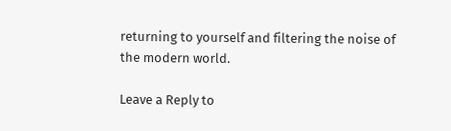returning to yourself and filtering the noise of the modern world.

Leave a Reply to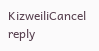KizweiliCancel reply